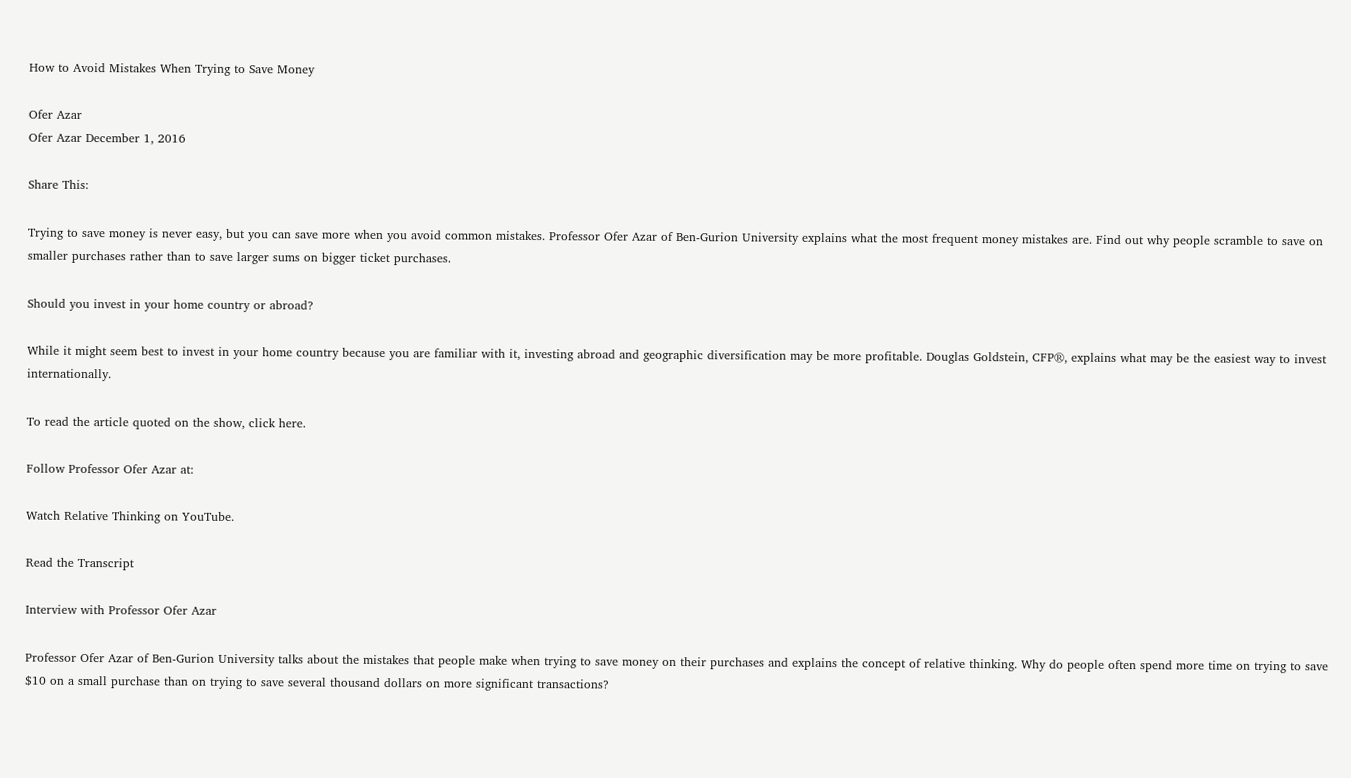How to Avoid Mistakes When Trying to Save Money

Ofer Azar
Ofer Azar December 1, 2016

Share This:

Trying to save money is never easy, but you can save more when you avoid common mistakes. Professor Ofer Azar of Ben-Gurion University explains what the most frequent money mistakes are. Find out why people scramble to save on smaller purchases rather than to save larger sums on bigger ticket purchases.

Should you invest in your home country or abroad?

While it might seem best to invest in your home country because you are familiar with it, investing abroad and geographic diversification may be more profitable. Douglas Goldstein, CFP®, explains what may be the easiest way to invest internationally.

To read the article quoted on the show, click here.

Follow Professor Ofer Azar at:

Watch Relative Thinking on YouTube.

Read the Transcript

Interview with Professor Ofer Azar

Professor Ofer Azar of Ben-Gurion University talks about the mistakes that people make when trying to save money on their purchases and explains the concept of relative thinking. Why do people often spend more time on trying to save $10 on a small purchase than on trying to save several thousand dollars on more significant transactions?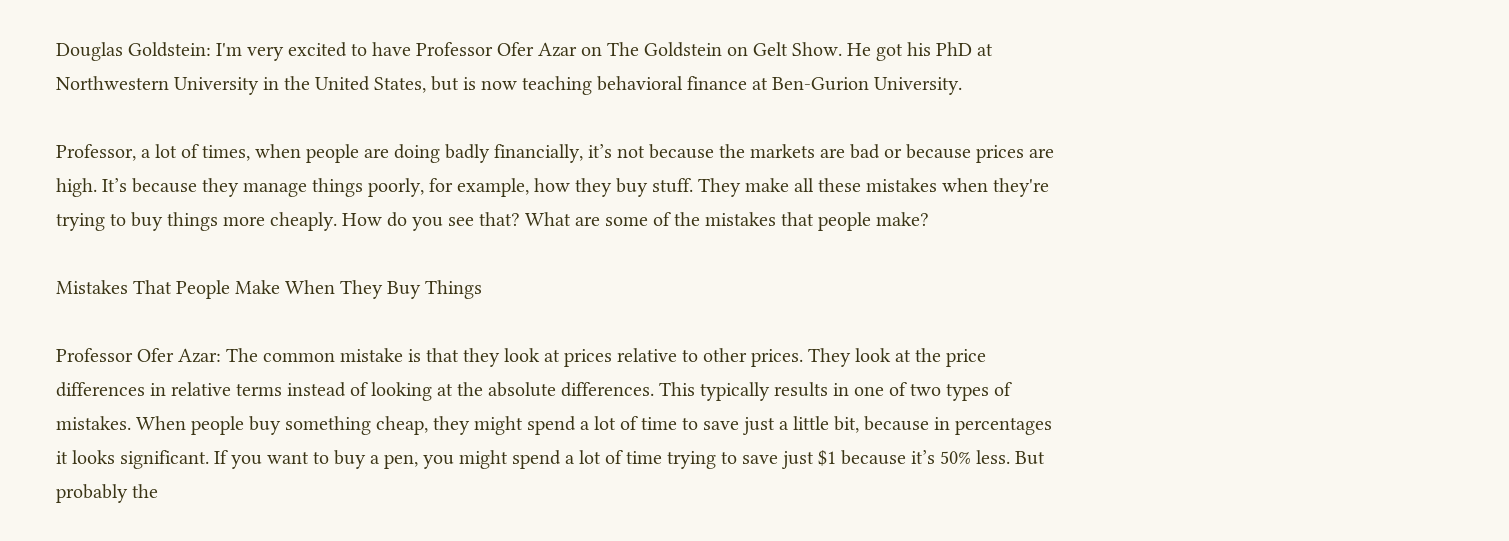Douglas Goldstein: I'm very excited to have Professor Ofer Azar on The Goldstein on Gelt Show. He got his PhD at Northwestern University in the United States, but is now teaching behavioral finance at Ben-Gurion University.

Professor, a lot of times, when people are doing badly financially, it’s not because the markets are bad or because prices are high. It’s because they manage things poorly, for example, how they buy stuff. They make all these mistakes when they're trying to buy things more cheaply. How do you see that? What are some of the mistakes that people make?

Mistakes That People Make When They Buy Things

Professor Ofer Azar: The common mistake is that they look at prices relative to other prices. They look at the price differences in relative terms instead of looking at the absolute differences. This typically results in one of two types of mistakes. When people buy something cheap, they might spend a lot of time to save just a little bit, because in percentages it looks significant. If you want to buy a pen, you might spend a lot of time trying to save just $1 because it’s 50% less. But probably the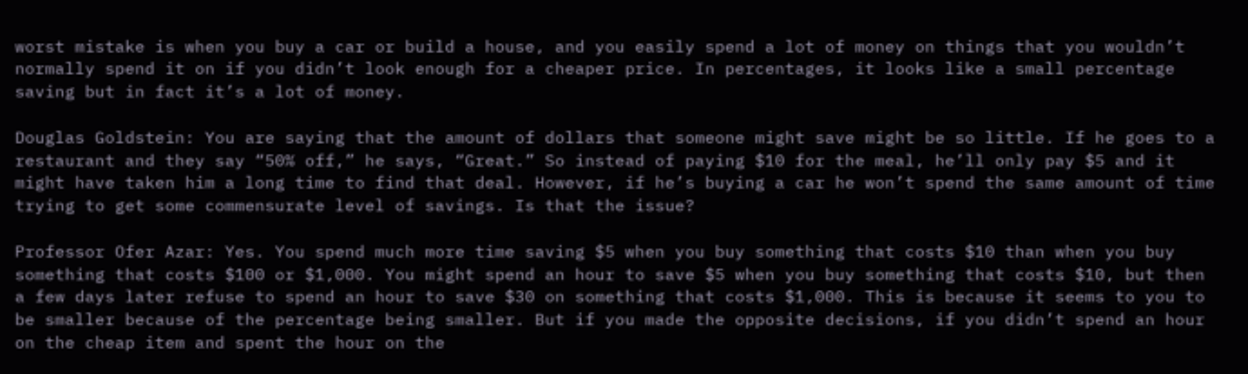worst mistake is when you buy a car or build a house, and you easily spend a lot of money on things that you wouldn’t normally spend it on if you didn’t look enough for a cheaper price. In percentages, it looks like a small percentage saving but in fact it’s a lot of money.

Douglas Goldstein: You are saying that the amount of dollars that someone might save might be so little. If he goes to a restaurant and they say “50% off,” he says, “Great.” So instead of paying $10 for the meal, he’ll only pay $5 and it might have taken him a long time to find that deal. However, if he’s buying a car he won’t spend the same amount of time trying to get some commensurate level of savings. Is that the issue?

Professor Ofer Azar: Yes. You spend much more time saving $5 when you buy something that costs $10 than when you buy something that costs $100 or $1,000. You might spend an hour to save $5 when you buy something that costs $10, but then a few days later refuse to spend an hour to save $30 on something that costs $1,000. This is because it seems to you to be smaller because of the percentage being smaller. But if you made the opposite decisions, if you didn’t spend an hour on the cheap item and spent the hour on the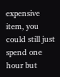expensive item, you could still just spend one hour but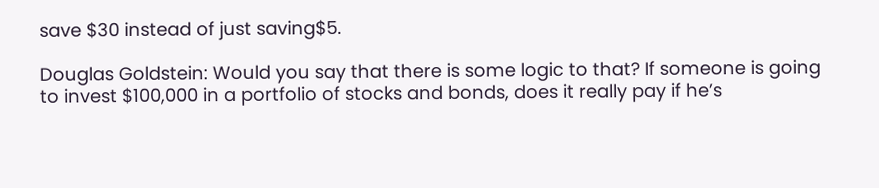save $30 instead of just saving$5.

Douglas Goldstein: Would you say that there is some logic to that? If someone is going to invest $100,000 in a portfolio of stocks and bonds, does it really pay if he’s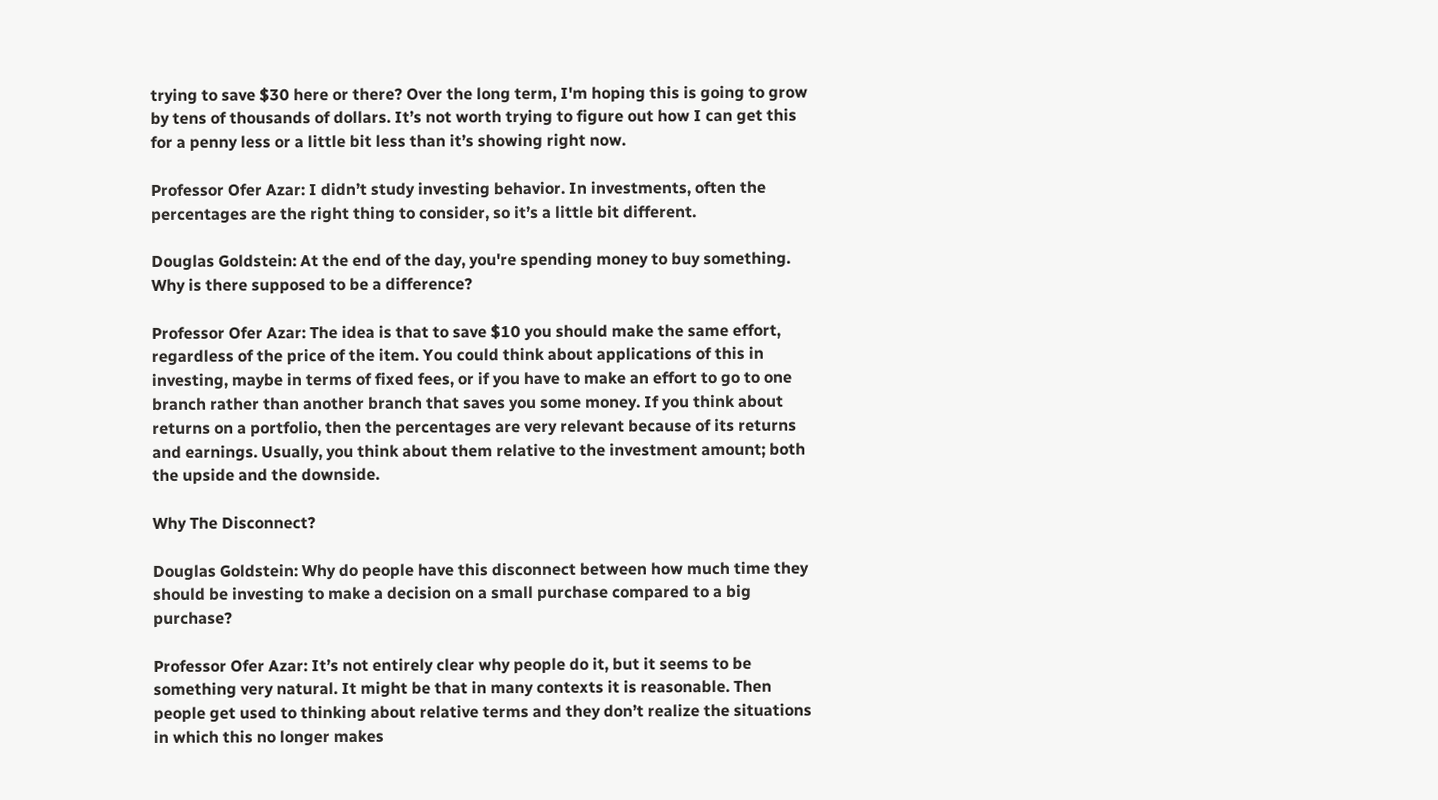trying to save $30 here or there? Over the long term, I'm hoping this is going to grow by tens of thousands of dollars. It’s not worth trying to figure out how I can get this for a penny less or a little bit less than it’s showing right now.

Professor Ofer Azar: I didn’t study investing behavior. In investments, often the percentages are the right thing to consider, so it’s a little bit different.

Douglas Goldstein: At the end of the day, you're spending money to buy something. Why is there supposed to be a difference?

Professor Ofer Azar: The idea is that to save $10 you should make the same effort, regardless of the price of the item. You could think about applications of this in investing, maybe in terms of fixed fees, or if you have to make an effort to go to one branch rather than another branch that saves you some money. If you think about returns on a portfolio, then the percentages are very relevant because of its returns and earnings. Usually, you think about them relative to the investment amount; both the upside and the downside.

Why The Disconnect?

Douglas Goldstein: Why do people have this disconnect between how much time they should be investing to make a decision on a small purchase compared to a big purchase?

Professor Ofer Azar: It’s not entirely clear why people do it, but it seems to be something very natural. It might be that in many contexts it is reasonable. Then people get used to thinking about relative terms and they don’t realize the situations in which this no longer makes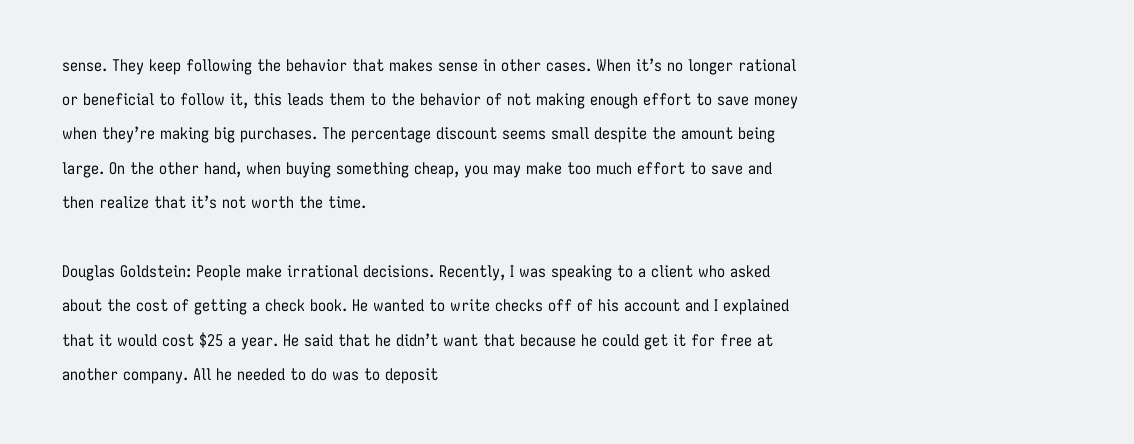sense. They keep following the behavior that makes sense in other cases. When it’s no longer rational or beneficial to follow it, this leads them to the behavior of not making enough effort to save money when they’re making big purchases. The percentage discount seems small despite the amount being large. On the other hand, when buying something cheap, you may make too much effort to save and then realize that it’s not worth the time.

Douglas Goldstein: People make irrational decisions. Recently, I was speaking to a client who asked about the cost of getting a check book. He wanted to write checks off of his account and I explained that it would cost $25 a year. He said that he didn’t want that because he could get it for free at another company. All he needed to do was to deposit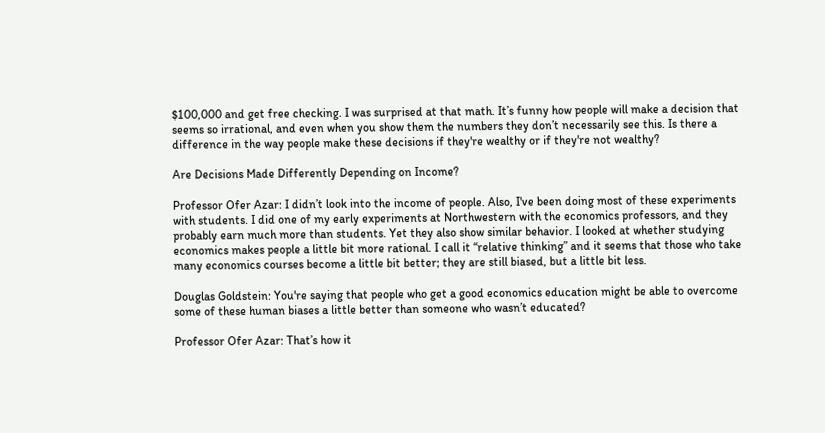$100,000 and get free checking. I was surprised at that math. It’s funny how people will make a decision that seems so irrational, and even when you show them the numbers they don’t necessarily see this. Is there a difference in the way people make these decisions if they're wealthy or if they're not wealthy?

Are Decisions Made Differently Depending on Income?

Professor Ofer Azar: I didn’t look into the income of people. Also, I've been doing most of these experiments with students. I did one of my early experiments at Northwestern with the economics professors, and they probably earn much more than students. Yet they also show similar behavior. I looked at whether studying economics makes people a little bit more rational. I call it “relative thinking” and it seems that those who take many economics courses become a little bit better; they are still biased, but a little bit less.

Douglas Goldstein: You're saying that people who get a good economics education might be able to overcome some of these human biases a little better than someone who wasn’t educated?

Professor Ofer Azar: That’s how it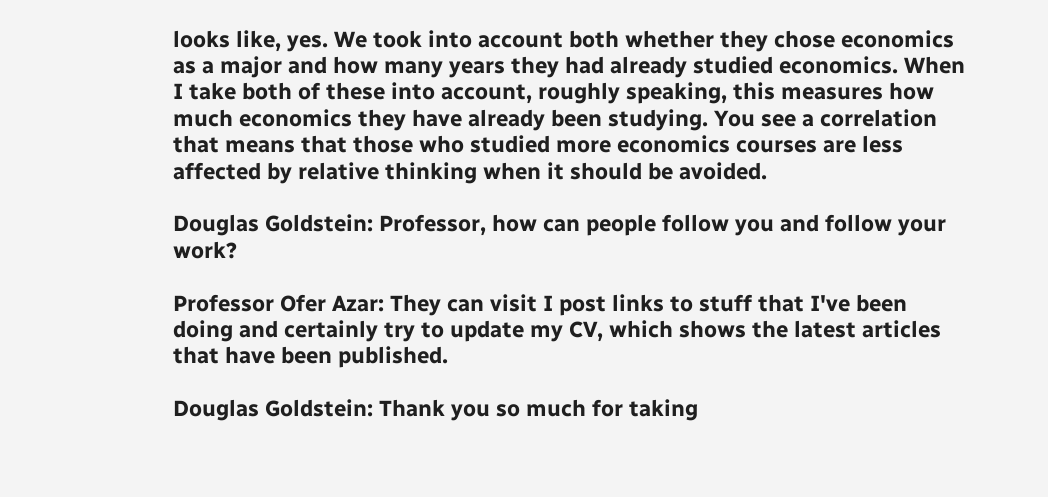looks like, yes. We took into account both whether they chose economics as a major and how many years they had already studied economics. When I take both of these into account, roughly speaking, this measures how much economics they have already been studying. You see a correlation that means that those who studied more economics courses are less affected by relative thinking when it should be avoided.

Douglas Goldstein: Professor, how can people follow you and follow your work?

Professor Ofer Azar: They can visit I post links to stuff that I've been doing and certainly try to update my CV, which shows the latest articles that have been published.

Douglas Goldstein: Thank you so much for taking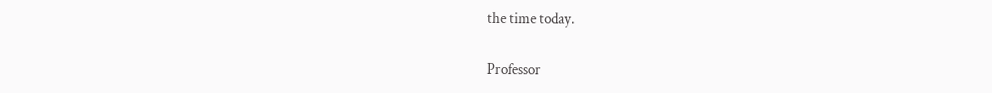the time today.

Professor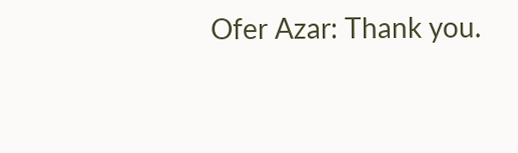Ofer Azar: Thank you.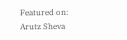Featured on:
Arutz Sheva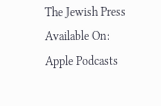The Jewish Press
Available On:
Apple Podcasts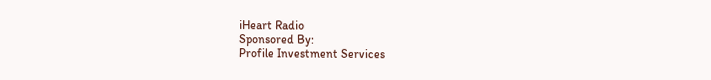iHeart Radio
Sponsored By:
Profile Investment Services